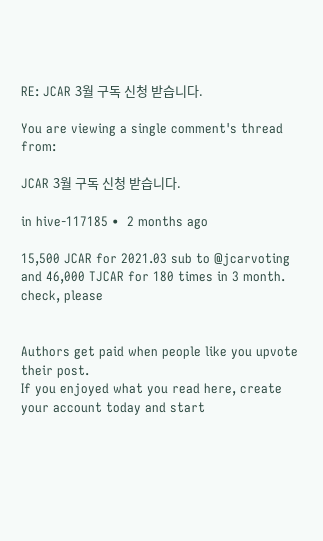RE: JCAR 3월 구독 신청 받습니다.

You are viewing a single comment's thread from:

JCAR 3월 구독 신청 받습니다.

in hive-117185 •  2 months ago

15,500 JCAR for 2021.03 sub to @jcarvoting and 46,000 TJCAR for 180 times in 3 month. check, please


Authors get paid when people like you upvote their post.
If you enjoyed what you read here, create your account today and start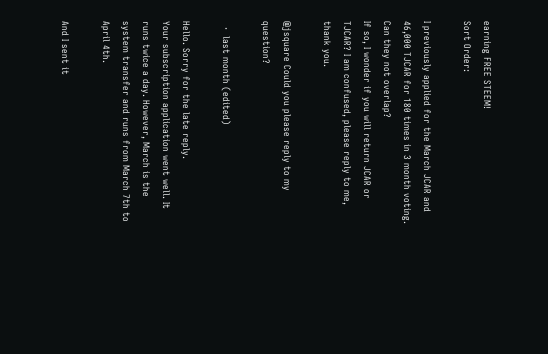earning FREE STEEM!
Sort Order:

I previously applied for the March JCAR and 46,000 TJCAR for 180 times in 3 month voting. Can they not overlap?
If so, I wonder if you will return JCAR or TJCAR? I am confused, please reply to me, thank you.

@jsquare Could you please reply to my question?

  ·  last month (edited)

Hello. Sorry for the late reply.
Your subscription application went well. It runs twice a day. However, March is the system transfer and runs from March 7th to April 4th.

And I sent it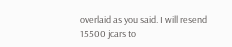overlaid as you said. I will resend 15500 jcars to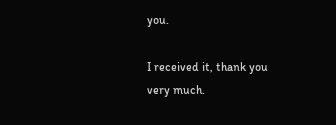you.

I received it, thank you very much.